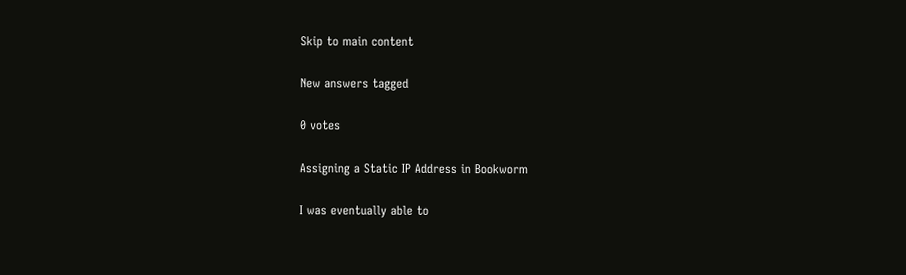Skip to main content

New answers tagged

0 votes

Assigning a Static IP Address in Bookworm

I was eventually able to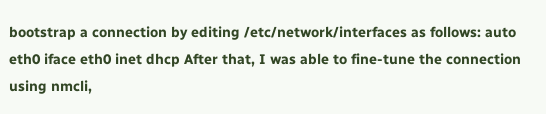bootstrap a connection by editing /etc/network/interfaces as follows: auto eth0 iface eth0 inet dhcp After that, I was able to fine-tune the connection using nmcli,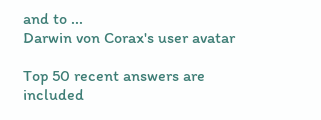and to ...
Darwin von Corax's user avatar

Top 50 recent answers are included